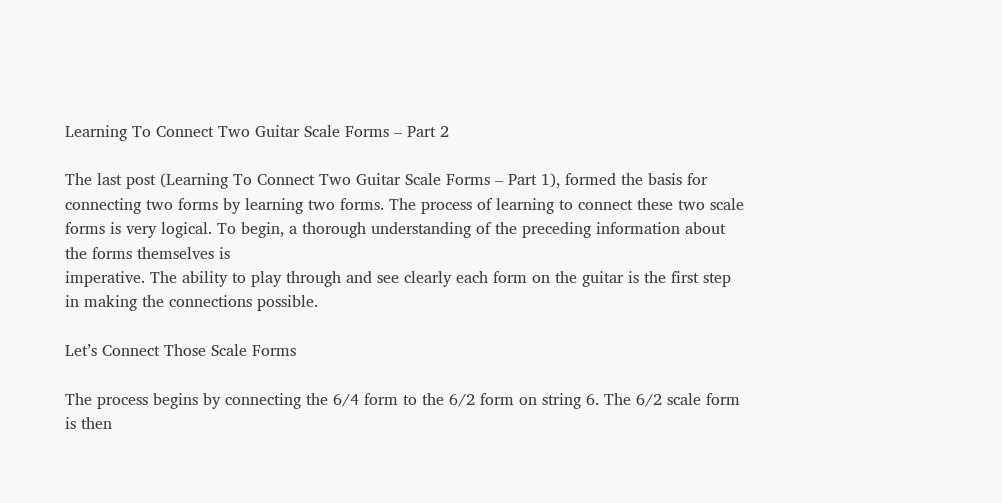Learning To Connect Two Guitar Scale Forms – Part 2

The last post (Learning To Connect Two Guitar Scale Forms – Part 1), formed the basis for connecting two forms by learning two forms. The process of learning to connect these two scale forms is very logical. To begin, a thorough understanding of the preceding information about the forms themselves is
imperative. The ability to play through and see clearly each form on the guitar is the first step in making the connections possible.

Let’s Connect Those Scale Forms

The process begins by connecting the 6/4 form to the 6/2 form on string 6. The 6/2 scale form is then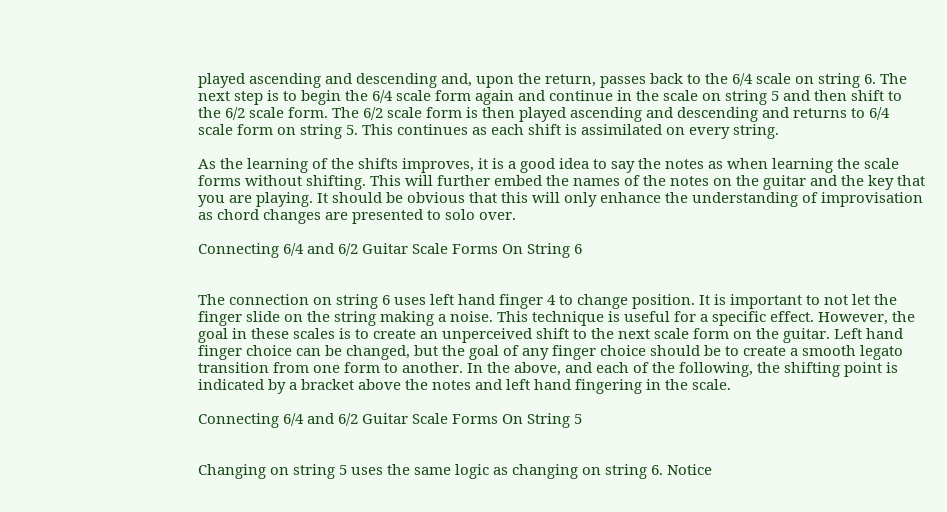played ascending and descending and, upon the return, passes back to the 6/4 scale on string 6. The next step is to begin the 6/4 scale form again and continue in the scale on string 5 and then shift to the 6/2 scale form. The 6/2 scale form is then played ascending and descending and returns to 6/4 scale form on string 5. This continues as each shift is assimilated on every string.

As the learning of the shifts improves, it is a good idea to say the notes as when learning the scale forms without shifting. This will further embed the names of the notes on the guitar and the key that you are playing. It should be obvious that this will only enhance the understanding of improvisation as chord changes are presented to solo over.

Connecting 6/4 and 6/2 Guitar Scale Forms On String 6


The connection on string 6 uses left hand finger 4 to change position. It is important to not let the finger slide on the string making a noise. This technique is useful for a specific effect. However, the goal in these scales is to create an unperceived shift to the next scale form on the guitar. Left hand finger choice can be changed, but the goal of any finger choice should be to create a smooth legato transition from one form to another. In the above, and each of the following, the shifting point is indicated by a bracket above the notes and left hand fingering in the scale.

Connecting 6/4 and 6/2 Guitar Scale Forms On String 5


Changing on string 5 uses the same logic as changing on string 6. Notice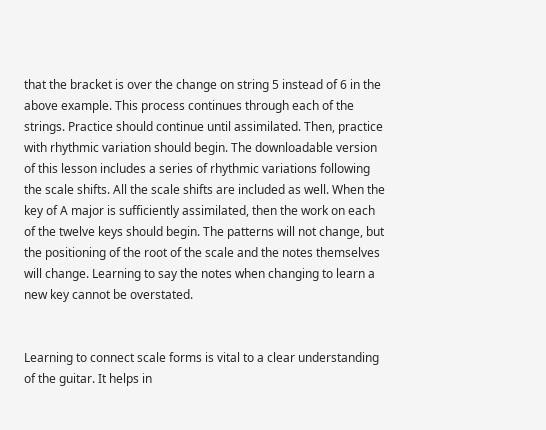that the bracket is over the change on string 5 instead of 6 in the above example. This process continues through each of the strings. Practice should continue until assimilated. Then, practice with rhythmic variation should begin. The downloadable version of this lesson includes a series of rhythmic variations following the scale shifts. All the scale shifts are included as well. When the key of A major is sufficiently assimilated, then the work on each of the twelve keys should begin. The patterns will not change, but the positioning of the root of the scale and the notes themselves will change. Learning to say the notes when changing to learn a new key cannot be overstated.


Learning to connect scale forms is vital to a clear understanding of the guitar. It helps in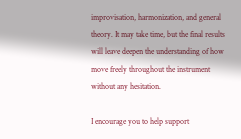improvisation, harmonization, and general theory. It may take time, but the final results will leave deepen the understanding of how move freely throughout the instrument without any hesitation.

I encourage you to help support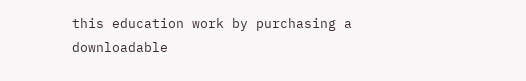this education work by purchasing a downloadable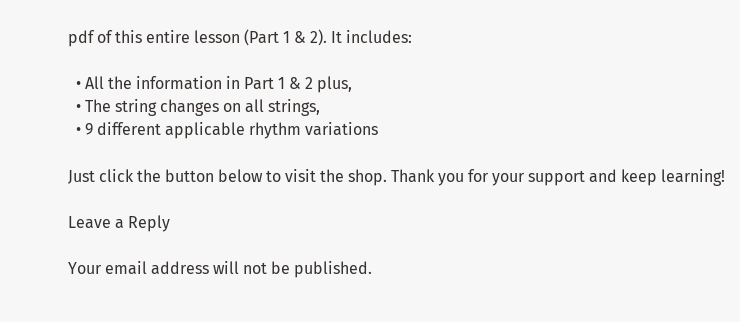pdf of this entire lesson (Part 1 & 2). It includes:

  • All the information in Part 1 & 2 plus,
  • The string changes on all strings,
  • 9 different applicable rhythm variations

Just click the button below to visit the shop. Thank you for your support and keep learning!

Leave a Reply

Your email address will not be published.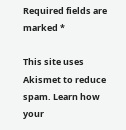Required fields are marked *

This site uses Akismet to reduce spam. Learn how your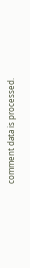comment data is processed.